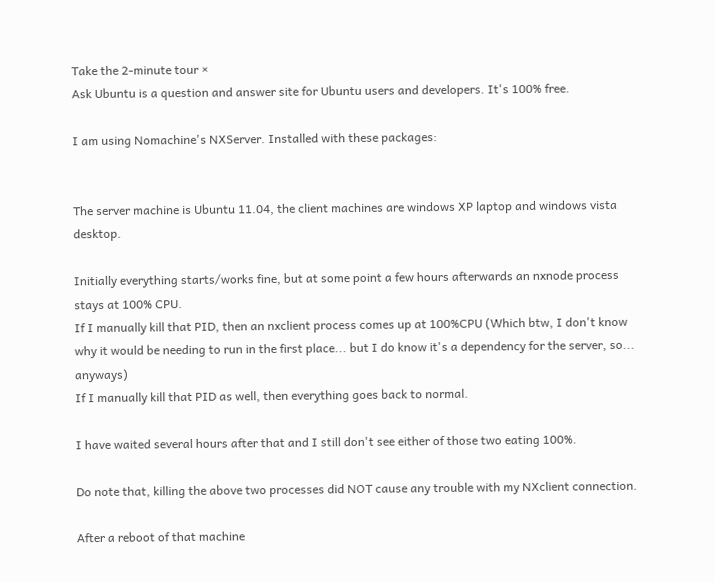Take the 2-minute tour ×
Ask Ubuntu is a question and answer site for Ubuntu users and developers. It's 100% free.

I am using Nomachine's NXServer. Installed with these packages:


The server machine is Ubuntu 11.04, the client machines are windows XP laptop and windows vista desktop.

Initially everything starts/works fine, but at some point a few hours afterwards an nxnode process stays at 100% CPU.
If I manually kill that PID, then an nxclient process comes up at 100%CPU (Which btw, I don't know why it would be needing to run in the first place... but I do know it's a dependency for the server, so... anyways)
If I manually kill that PID as well, then everything goes back to normal.

I have waited several hours after that and I still don't see either of those two eating 100%.

Do note that, killing the above two processes did NOT cause any trouble with my NXclient connection.

After a reboot of that machine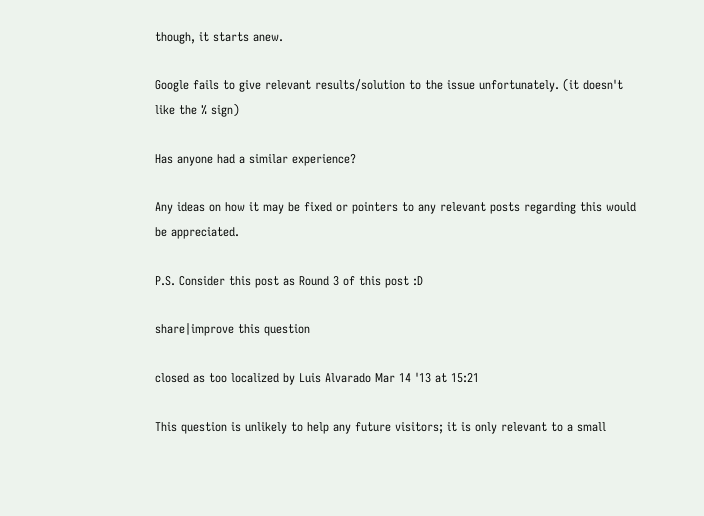though, it starts anew.

Google fails to give relevant results/solution to the issue unfortunately. (it doesn't like the % sign)

Has anyone had a similar experience?

Any ideas on how it may be fixed or pointers to any relevant posts regarding this would be appreciated.

P.S. Consider this post as Round 3 of this post :D

share|improve this question

closed as too localized by Luis Alvarado Mar 14 '13 at 15:21

This question is unlikely to help any future visitors; it is only relevant to a small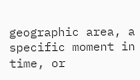geographic area, a specific moment in time, or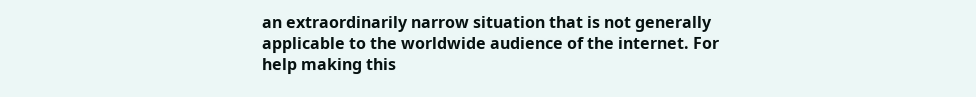an extraordinarily narrow situation that is not generally applicable to the worldwide audience of the internet. For help making this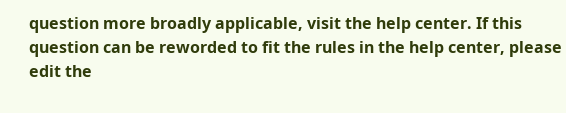question more broadly applicable, visit the help center. If this question can be reworded to fit the rules in the help center, please edit the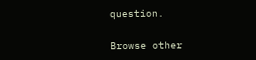question.

Browse other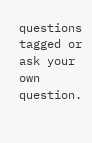questions tagged or ask your own question.